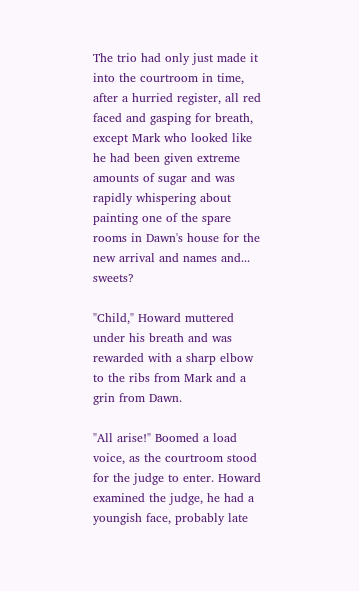The trio had only just made it into the courtroom in time, after a hurried register, all red faced and gasping for breath, except Mark who looked like he had been given extreme amounts of sugar and was rapidly whispering about painting one of the spare rooms in Dawn's house for the new arrival and names and... sweets?

"Child," Howard muttered under his breath and was rewarded with a sharp elbow to the ribs from Mark and a grin from Dawn.

"All arise!" Boomed a load voice, as the courtroom stood for the judge to enter. Howard examined the judge, he had a youngish face, probably late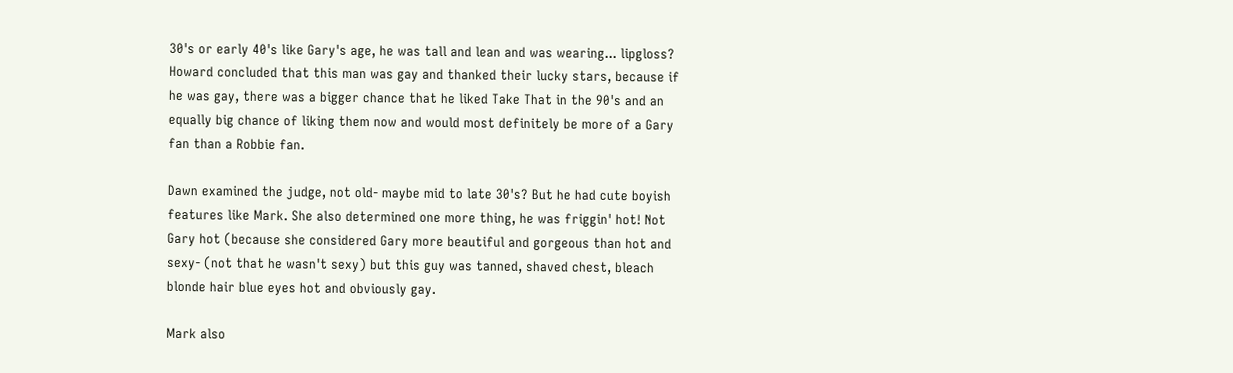30's or early 40's like Gary's age, he was tall and lean and was wearing... lipgloss? Howard concluded that this man was gay and thanked their lucky stars, because if he was gay, there was a bigger chance that he liked Take That in the 90's and an equally big chance of liking them now and would most definitely be more of a Gary fan than a Robbie fan.

Dawn examined the judge, not old- maybe mid to late 30's? But he had cute boyish features like Mark. She also determined one more thing, he was friggin' hot! Not Gary hot (because she considered Gary more beautiful and gorgeous than hot and sexy- (not that he wasn't sexy) but this guy was tanned, shaved chest, bleach blonde hair blue eyes hot and obviously gay.

Mark also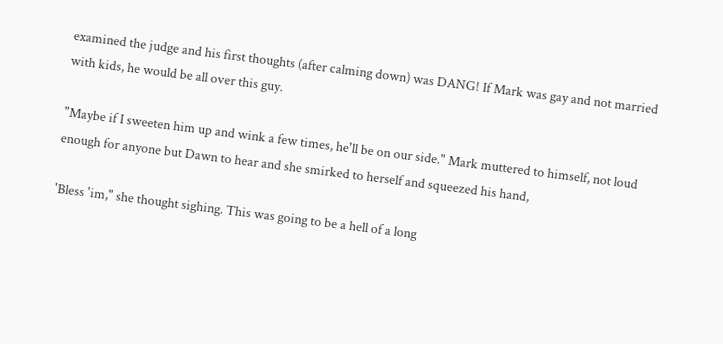examined the judge and his first thoughts (after calming down) was DANG! If Mark was gay and not married with kids, he would be all over this guy.

"Maybe if I sweeten him up and wink a few times, he'll be on our side." Mark muttered to himself, not loud enough for anyone but Dawn to hear and she smirked to herself and squeezed his hand,

'Bless 'im," she thought sighing. This was going to be a hell of a long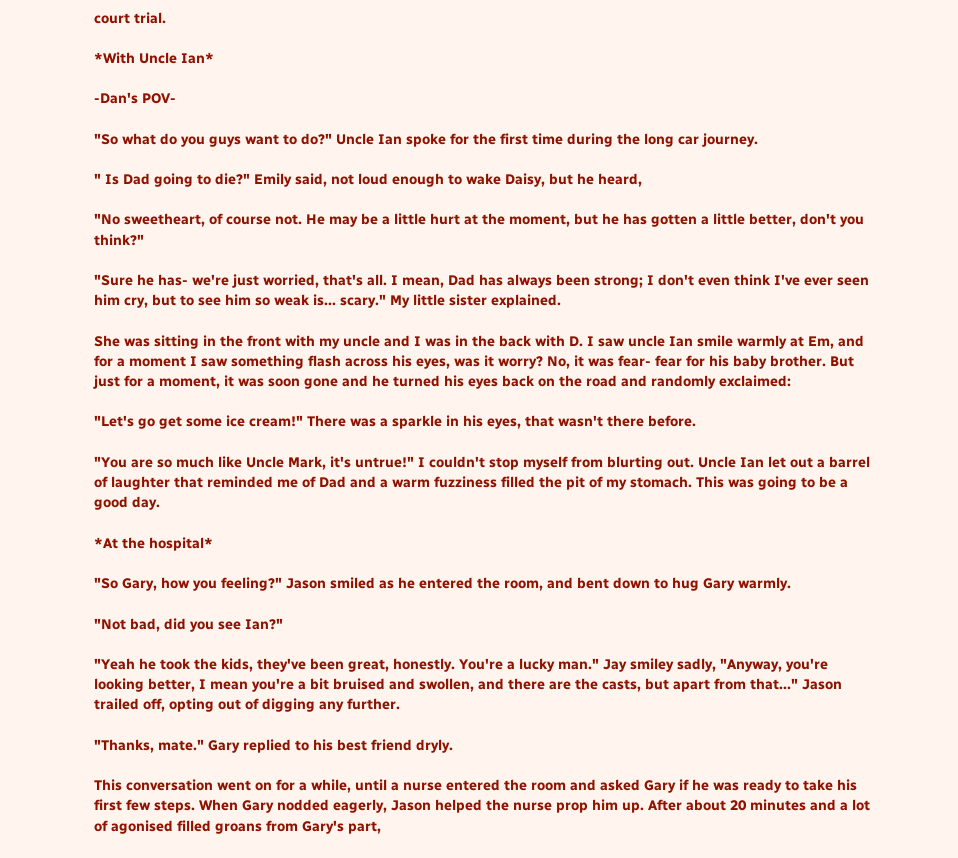court trial.

*With Uncle Ian*

-Dan's POV-

"So what do you guys want to do?" Uncle Ian spoke for the first time during the long car journey.

" Is Dad going to die?" Emily said, not loud enough to wake Daisy, but he heard,

"No sweetheart, of course not. He may be a little hurt at the moment, but he has gotten a little better, don't you think?"

"Sure he has- we're just worried, that's all. I mean, Dad has always been strong; I don't even think I've ever seen him cry, but to see him so weak is... scary." My little sister explained.

She was sitting in the front with my uncle and I was in the back with D. I saw uncle Ian smile warmly at Em, and for a moment I saw something flash across his eyes, was it worry? No, it was fear- fear for his baby brother. But just for a moment, it was soon gone and he turned his eyes back on the road and randomly exclaimed:

"Let's go get some ice cream!" There was a sparkle in his eyes, that wasn't there before.

"You are so much like Uncle Mark, it's untrue!" I couldn't stop myself from blurting out. Uncle Ian let out a barrel of laughter that reminded me of Dad and a warm fuzziness filled the pit of my stomach. This was going to be a good day.

*At the hospital*

"So Gary, how you feeling?" Jason smiled as he entered the room, and bent down to hug Gary warmly.

"Not bad, did you see Ian?"

"Yeah he took the kids, they've been great, honestly. You're a lucky man." Jay smiley sadly, "Anyway, you're looking better, I mean you're a bit bruised and swollen, and there are the casts, but apart from that..." Jason trailed off, opting out of digging any further.

"Thanks, mate." Gary replied to his best friend dryly.

This conversation went on for a while, until a nurse entered the room and asked Gary if he was ready to take his first few steps. When Gary nodded eagerly, Jason helped the nurse prop him up. After about 20 minutes and a lot of agonised filled groans from Gary's part,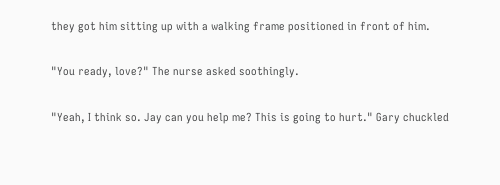they got him sitting up with a walking frame positioned in front of him.

"You ready, love?" The nurse asked soothingly.

"Yeah, I think so. Jay can you help me? This is going to hurt." Gary chuckled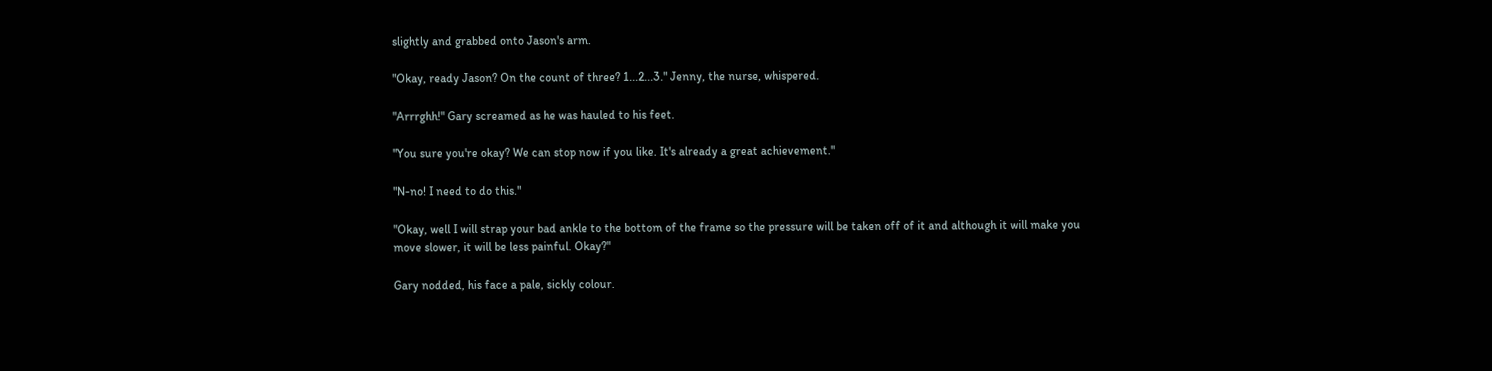slightly and grabbed onto Jason's arm.

"Okay, ready Jason? On the count of three? 1...2...3." Jenny, the nurse, whispered.

"Arrrghh!" Gary screamed as he was hauled to his feet.

"You sure you're okay? We can stop now if you like. It's already a great achievement."

"N-no! I need to do this."

"Okay, well I will strap your bad ankle to the bottom of the frame so the pressure will be taken off of it and although it will make you move slower, it will be less painful. Okay?"

Gary nodded, his face a pale, sickly colour.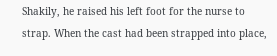Shakily, he raised his left foot for the nurse to strap. When the cast had been strapped into place,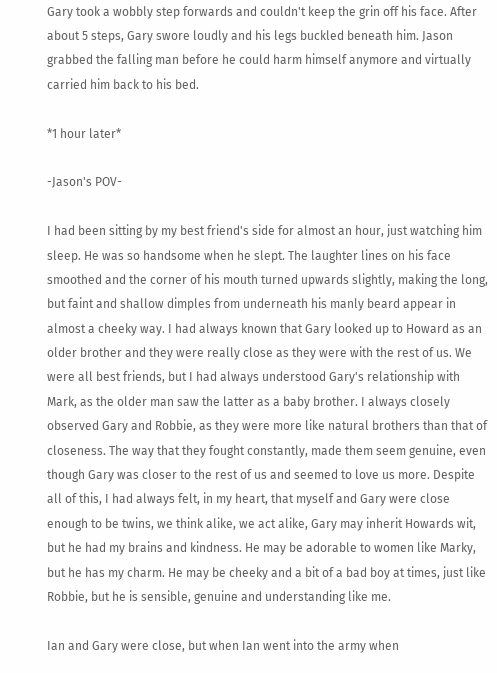Gary took a wobbly step forwards and couldn't keep the grin off his face. After about 5 steps, Gary swore loudly and his legs buckled beneath him. Jason grabbed the falling man before he could harm himself anymore and virtually carried him back to his bed.

*1 hour later*

-Jason's POV-

I had been sitting by my best friend's side for almost an hour, just watching him sleep. He was so handsome when he slept. The laughter lines on his face smoothed and the corner of his mouth turned upwards slightly, making the long, but faint and shallow dimples from underneath his manly beard appear in almost a cheeky way. I had always known that Gary looked up to Howard as an older brother and they were really close as they were with the rest of us. We were all best friends, but I had always understood Gary's relationship with Mark, as the older man saw the latter as a baby brother. I always closely observed Gary and Robbie, as they were more like natural brothers than that of closeness. The way that they fought constantly, made them seem genuine, even though Gary was closer to the rest of us and seemed to love us more. Despite all of this, I had always felt, in my heart, that myself and Gary were close enough to be twins, we think alike, we act alike, Gary may inherit Howards wit, but he had my brains and kindness. He may be adorable to women like Marky, but he has my charm. He may be cheeky and a bit of a bad boy at times, just like Robbie, but he is sensible, genuine and understanding like me.

Ian and Gary were close, but when Ian went into the army when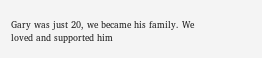Gary was just 20, we became his family. We loved and supported him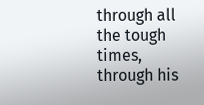through all the tough times, through his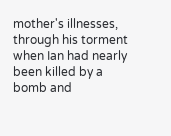mother's illnesses, through his torment when Ian had nearly been killed by a bomb and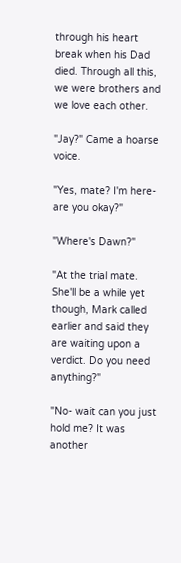through his heart break when his Dad died. Through all this, we were brothers and we love each other.

"Jay?" Came a hoarse voice.

"Yes, mate? I'm here- are you okay?"

"Where's Dawn?"

"At the trial mate. She'll be a while yet though, Mark called earlier and said they are waiting upon a verdict. Do you need anything?"

"No- wait can you just hold me? It was another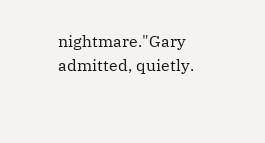nightmare."Gary admitted, quietly.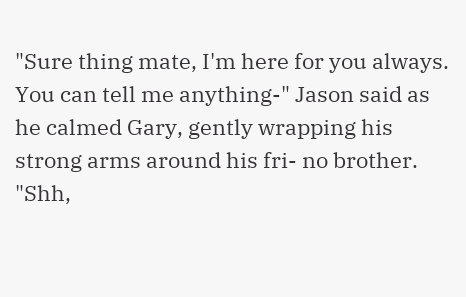"Sure thing mate, I'm here for you always. You can tell me anything-" Jason said as he calmed Gary, gently wrapping his strong arms around his fri- no brother. "Shh,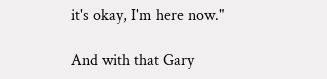it's okay, I'm here now."

And with that Gary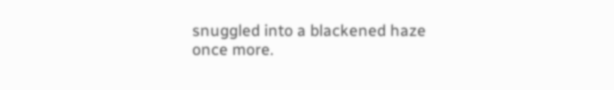snuggled into a blackened haze once more.